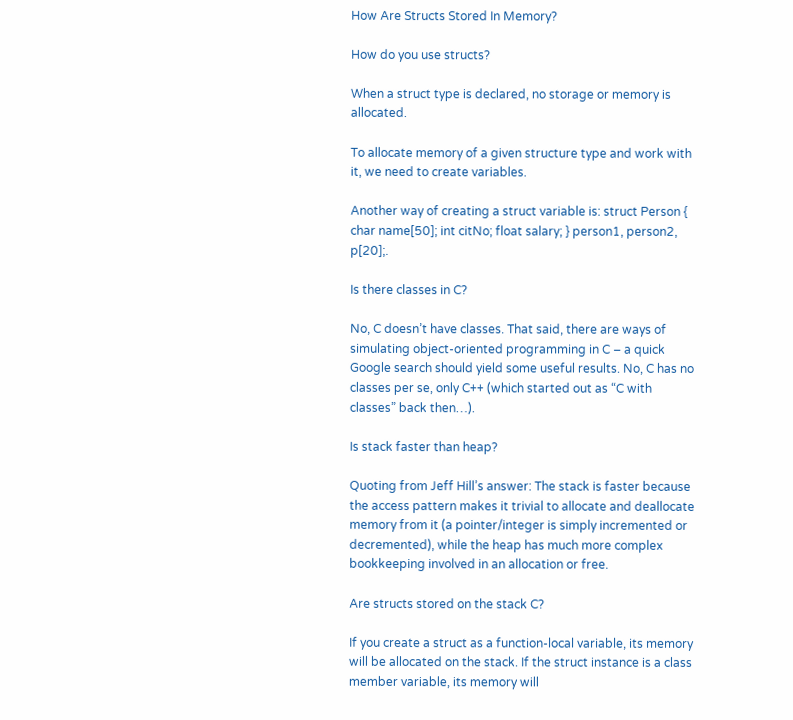How Are Structs Stored In Memory?

How do you use structs?

When a struct type is declared, no storage or memory is allocated.

To allocate memory of a given structure type and work with it, we need to create variables.

Another way of creating a struct variable is: struct Person { char name[50]; int citNo; float salary; } person1, person2, p[20];.

Is there classes in C?

No, C doesn’t have classes. That said, there are ways of simulating object-oriented programming in C – a quick Google search should yield some useful results. No, C has no classes per se, only C++ (which started out as “C with classes” back then…).

Is stack faster than heap?

Quoting from Jeff Hill’s answer: The stack is faster because the access pattern makes it trivial to allocate and deallocate memory from it (a pointer/integer is simply incremented or decremented), while the heap has much more complex bookkeeping involved in an allocation or free.

Are structs stored on the stack C?

If you create a struct as a function-local variable, its memory will be allocated on the stack. If the struct instance is a class member variable, its memory will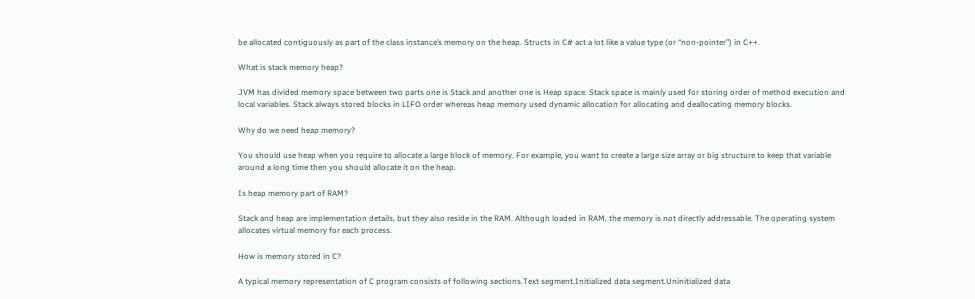be allocated contiguously as part of the class instance’s memory on the heap. Structs in C# act a lot like a value type (or “non-pointer”) in C++.

What is stack memory heap?

JVM has divided memory space between two parts one is Stack and another one is Heap space. Stack space is mainly used for storing order of method execution and local variables. Stack always stored blocks in LIFO order whereas heap memory used dynamic allocation for allocating and deallocating memory blocks.

Why do we need heap memory?

You should use heap when you require to allocate a large block of memory. For example, you want to create a large size array or big structure to keep that variable around a long time then you should allocate it on the heap.

Is heap memory part of RAM?

Stack and heap are implementation details, but they also reside in the RAM. Although loaded in RAM, the memory is not directly addressable. The operating system allocates virtual memory for each process.

How is memory stored in C?

A typical memory representation of C program consists of following sections.Text segment.Initialized data segment.Uninitialized data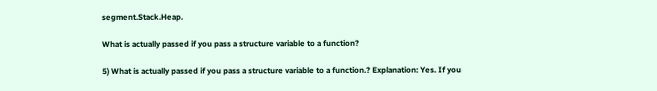segment.Stack.Heap.

What is actually passed if you pass a structure variable to a function?

5) What is actually passed if you pass a structure variable to a function.? Explanation: Yes. If you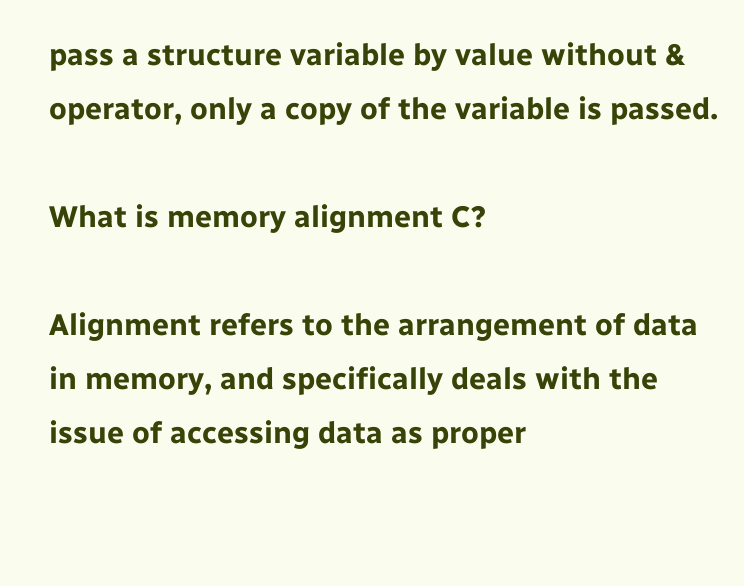pass a structure variable by value without & operator, only a copy of the variable is passed.

What is memory alignment C?

Alignment refers to the arrangement of data in memory, and specifically deals with the issue of accessing data as proper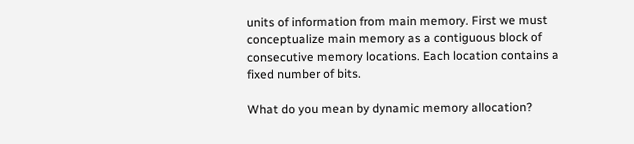units of information from main memory. First we must conceptualize main memory as a contiguous block of consecutive memory locations. Each location contains a fixed number of bits.

What do you mean by dynamic memory allocation?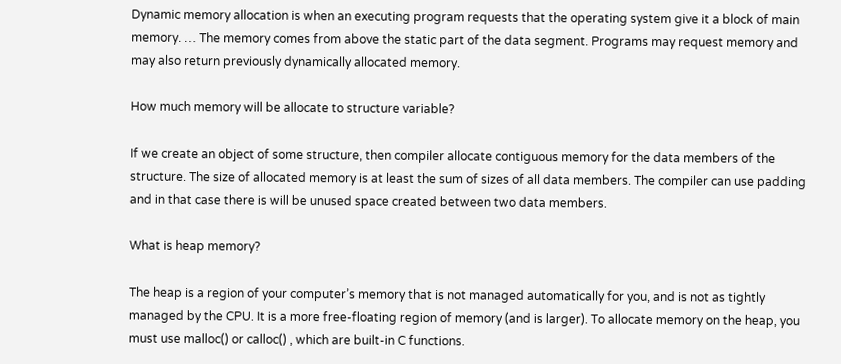Dynamic memory allocation is when an executing program requests that the operating system give it a block of main memory. … The memory comes from above the static part of the data segment. Programs may request memory and may also return previously dynamically allocated memory.

How much memory will be allocate to structure variable?

If we create an object of some structure, then compiler allocate contiguous memory for the data members of the structure. The size of allocated memory is at least the sum of sizes of all data members. The compiler can use padding and in that case there is will be unused space created between two data members.

What is heap memory?

The heap is a region of your computer’s memory that is not managed automatically for you, and is not as tightly managed by the CPU. It is a more free-floating region of memory (and is larger). To allocate memory on the heap, you must use malloc() or calloc() , which are built-in C functions.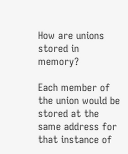How are unions stored in memory?

Each member of the union would be stored at the same address for that instance of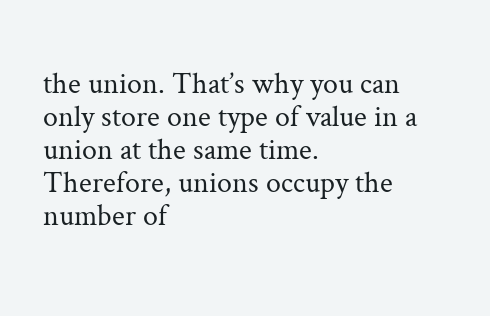the union. That’s why you can only store one type of value in a union at the same time. Therefore, unions occupy the number of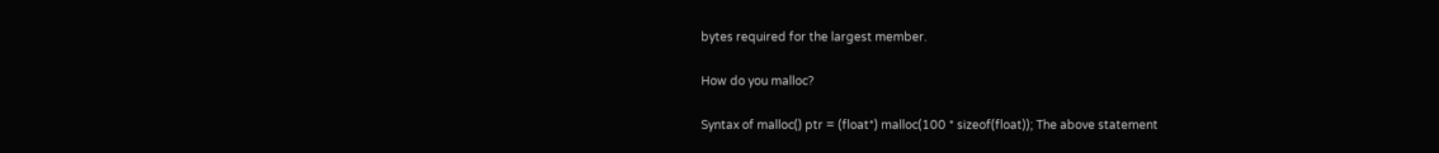bytes required for the largest member.

How do you malloc?

Syntax of malloc() ptr = (float*) malloc(100 * sizeof(float)); The above statement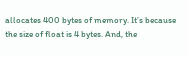allocates 400 bytes of memory. It’s because the size of float is 4 bytes. And, the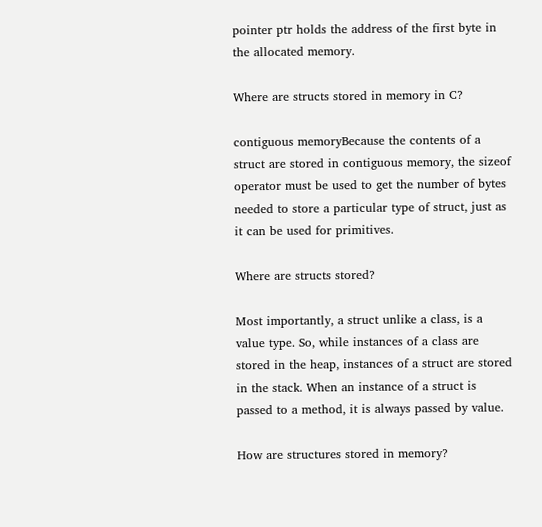pointer ptr holds the address of the first byte in the allocated memory.

Where are structs stored in memory in C?

contiguous memoryBecause the contents of a struct are stored in contiguous memory, the sizeof operator must be used to get the number of bytes needed to store a particular type of struct, just as it can be used for primitives.

Where are structs stored?

Most importantly, a struct unlike a class, is a value type. So, while instances of a class are stored in the heap, instances of a struct are stored in the stack. When an instance of a struct is passed to a method, it is always passed by value.

How are structures stored in memory?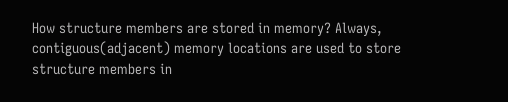How structure members are stored in memory? Always, contiguous(adjacent) memory locations are used to store structure members in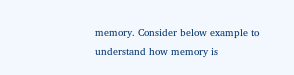memory. Consider below example to understand how memory is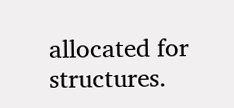allocated for structures.